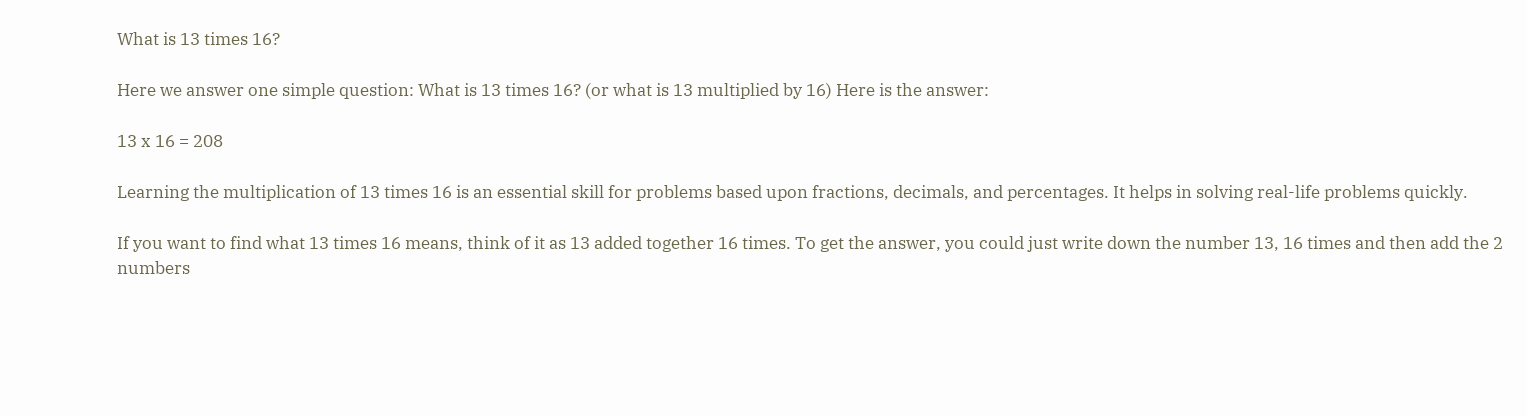What is 13 times 16?

Here we answer one simple question: What is 13 times 16? (or what is 13 multiplied by 16) Here is the answer:

13 x 16 = 208

Learning the multiplication of 13 times 16 is an essential skill for problems based upon fractions, decimals, and percentages. It helps in solving real-life problems quickly.

If you want to find what 13 times 16 means, think of it as 13 added together 16 times. To get the answer, you could just write down the number 13, 16 times and then add the 2 numbers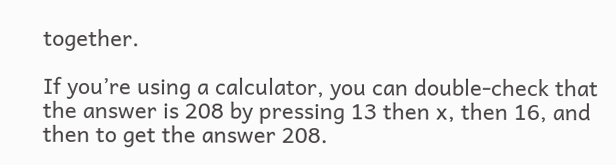together.

If you’re using a calculator, you can double-check that the answer is 208 by pressing 13 then x, then 16, and then to get the answer 208.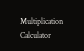Multiplication Calculator